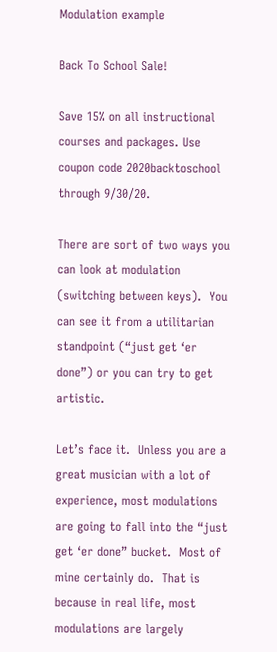Modulation example

Back To School Sale!

Save 15% on all instructional courses and packages. Use coupon code 2020backtoschool through 9/30/20.

There are sort of two ways you can look at modulation (switching between keys).  You can see it from a utilitarian standpoint (“just get ‘er done”) or you can try to get artistic.

Let’s face it.  Unless you are a great musician with a lot of experience, most modulations are going to fall into the “just get ‘er done” bucket.  Most of mine certainly do.  That is because in real life, most modulations are largely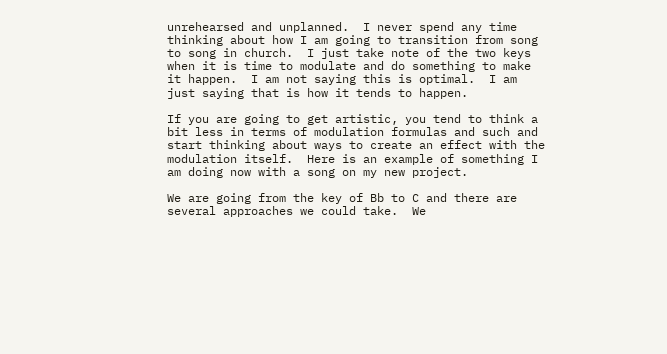unrehearsed and unplanned.  I never spend any time thinking about how I am going to transition from song to song in church.  I just take note of the two keys when it is time to modulate and do something to make it happen.  I am not saying this is optimal.  I am just saying that is how it tends to happen.

If you are going to get artistic, you tend to think a bit less in terms of modulation formulas and such and start thinking about ways to create an effect with the modulation itself.  Here is an example of something I am doing now with a song on my new project.

We are going from the key of Bb to C and there are several approaches we could take.  We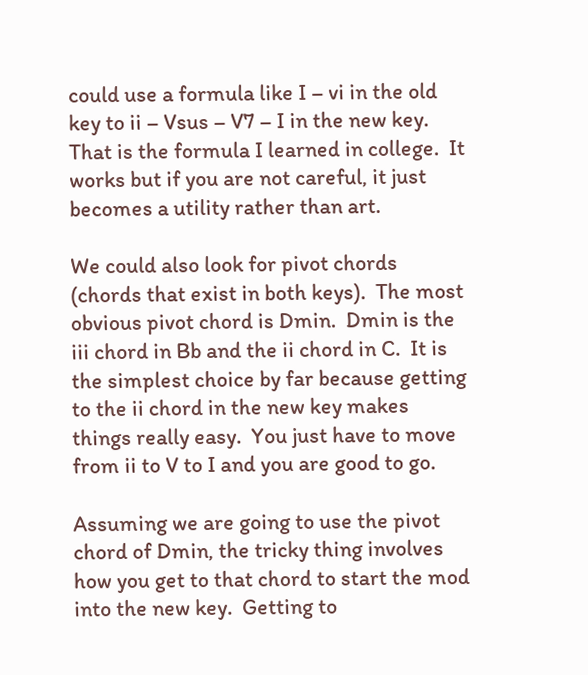could use a formula like I – vi in the old key to ii – Vsus – V7 – I in the new key.  That is the formula I learned in college.  It works but if you are not careful, it just becomes a utility rather than art.

We could also look for pivot chords (chords that exist in both keys).  The most obvious pivot chord is Dmin.  Dmin is the iii chord in Bb and the ii chord in C.  It is the simplest choice by far because getting to the ii chord in the new key makes things really easy.  You just have to move from ii to V to I and you are good to go.

Assuming we are going to use the pivot chord of Dmin, the tricky thing involves how you get to that chord to start the mod into the new key.  Getting to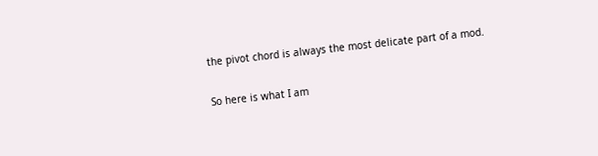the pivot chord is always the most delicate part of a mod.

So here is what I am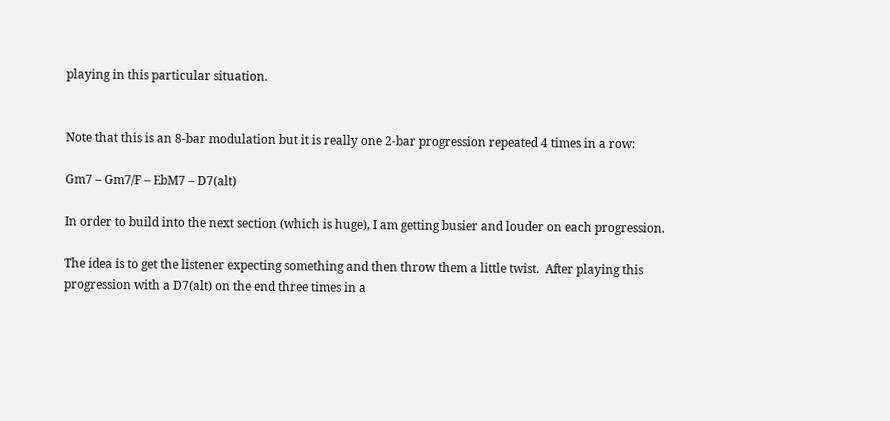playing in this particular situation.


Note that this is an 8-bar modulation but it is really one 2-bar progression repeated 4 times in a row:

Gm7 – Gm7/F – EbM7 – D7(alt)

In order to build into the next section (which is huge), I am getting busier and louder on each progression.

The idea is to get the listener expecting something and then throw them a little twist.  After playing this progression with a D7(alt) on the end three times in a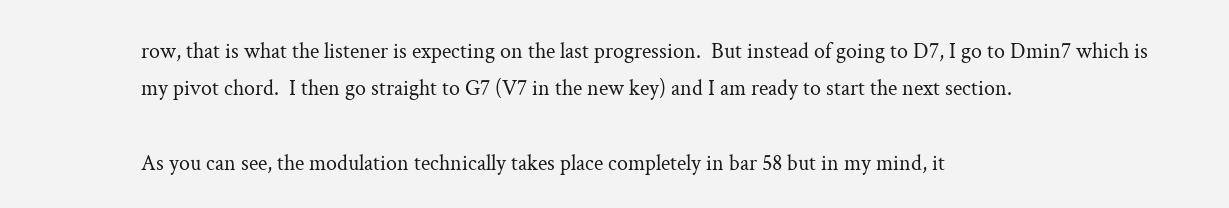row, that is what the listener is expecting on the last progression.  But instead of going to D7, I go to Dmin7 which is my pivot chord.  I then go straight to G7 (V7 in the new key) and I am ready to start the next section.

As you can see, the modulation technically takes place completely in bar 58 but in my mind, it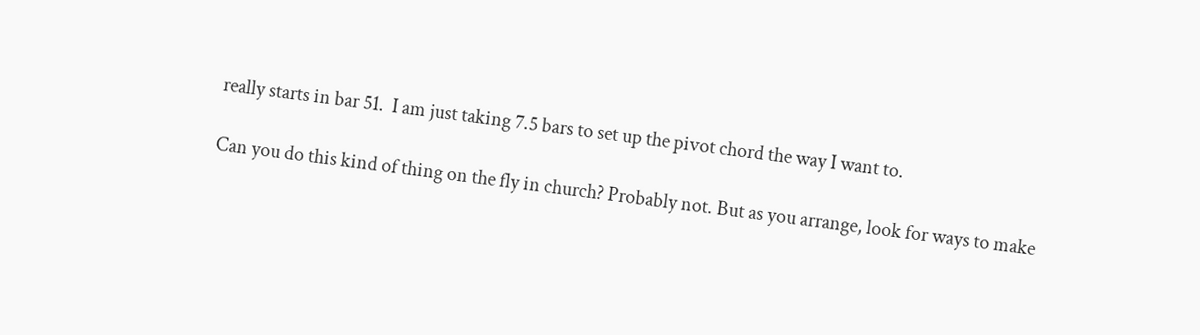really starts in bar 51.  I am just taking 7.5 bars to set up the pivot chord the way I want to.

Can you do this kind of thing on the fly in church? Probably not. But as you arrange, look for ways to make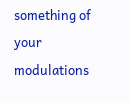something of your modulations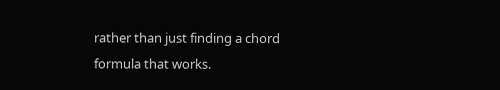rather than just finding a chord formula that works.